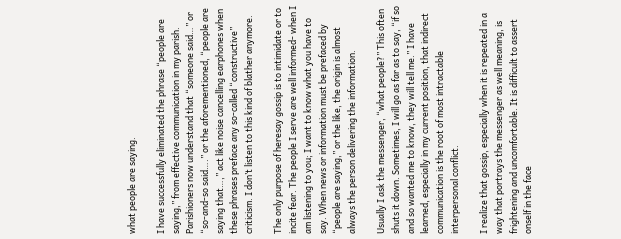what people are saying.

I have successfully eliminated the phrase “people are saying,” from effective communication in my parish. Parishioners now understand that “someone said…” or “so-and-so said….” or the aforementioned, “people are saying that…,” act like noise cancelling earphones when these phrases preface any so-called “constructive” criticism. I don’t listen to this kind of blather anymore.

The only purpose of heresay gossip is to intimidate or to incite fear. The people I serve are well informed- when I am listening to you; I want to know what you have to say. When news or information must be prefaced by “people are saying,” or the like, the origin is almost always the person delivering the information.

Usually I ask the messenger, “what people?” This often shuts it down. Sometimes, I will go as far as to say, “if so and so wanted me to know, they will tell me.” I have learned, especially in my current position, that indirect communication is the root of most intractable interpersonal conflict.

I realize that gossip, especially when it is repeated in a way that portrays the messenger as well meaning, is frightening and uncomfortable. It is difficult to assert onself in the face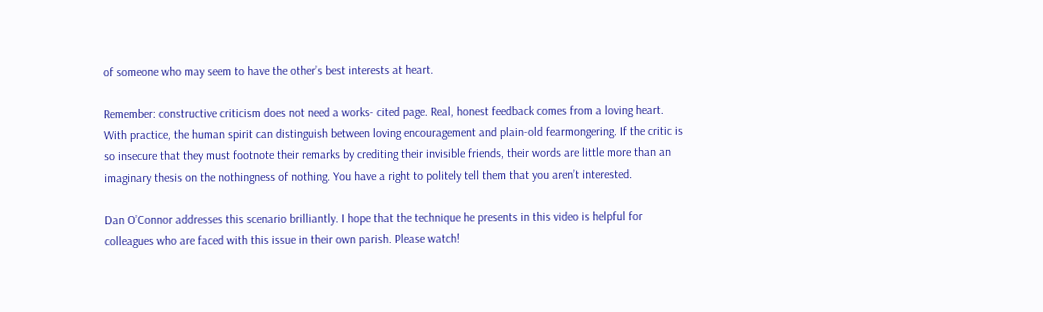of someone who may seem to have the other’s best interests at heart.

Remember: constructive criticism does not need a works- cited page. Real, honest feedback comes from a loving heart. With practice, the human spirit can distinguish between loving encouragement and plain-old fearmongering. If the critic is so insecure that they must footnote their remarks by crediting their invisible friends, their words are little more than an imaginary thesis on the nothingness of nothing. You have a right to politely tell them that you aren’t interested.

Dan O’Connor addresses this scenario brilliantly. I hope that the technique he presents in this video is helpful for colleagues who are faced with this issue in their own parish. Please watch!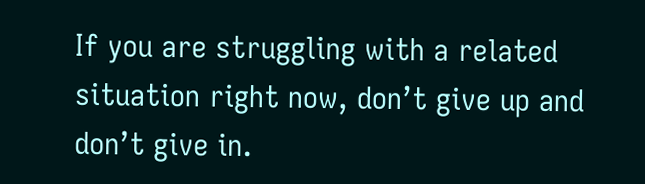If you are struggling with a related situation right now, don’t give up and don’t give in.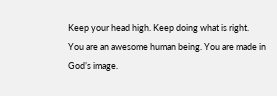Keep your head high. Keep doing what is right. You are an awesome human being. You are made in God’s image.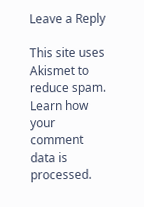Leave a Reply

This site uses Akismet to reduce spam. Learn how your comment data is processed.